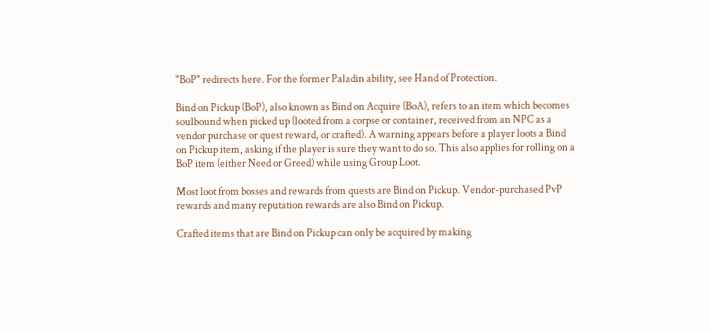"BoP" redirects here. For the former Paladin ability, see Hand of Protection.

Bind on Pickup (BoP), also known as Bind on Acquire (BoA), refers to an item which becomes soulbound when picked up (looted from a corpse or container, received from an NPC as a vendor purchase or quest reward, or crafted). A warning appears before a player loots a Bind on Pickup item, asking if the player is sure they want to do so. This also applies for rolling on a BoP item (either Need or Greed) while using Group Loot.

Most loot from bosses and rewards from quests are Bind on Pickup. Vendor-purchased PvP rewards and many reputation rewards are also Bind on Pickup.

Crafted items that are Bind on Pickup can only be acquired by making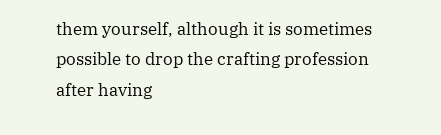them yourself, although it is sometimes possible to drop the crafting profession after having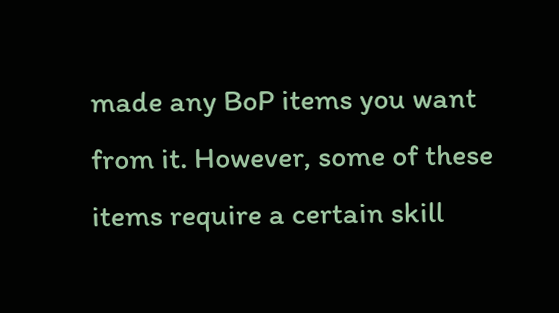made any BoP items you want from it. However, some of these items require a certain skill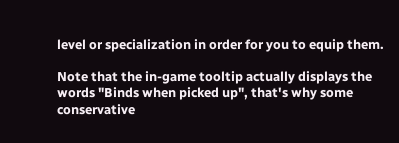level or specialization in order for you to equip them.

Note that the in-game tooltip actually displays the words "Binds when picked up", that's why some conservative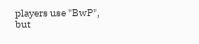players use "BwP", but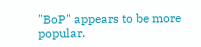"BoP" appears to be more popular.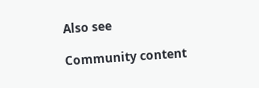Also see

Community content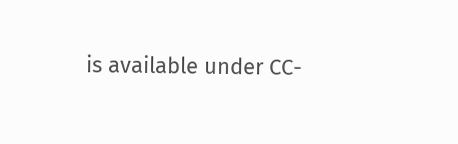is available under CC-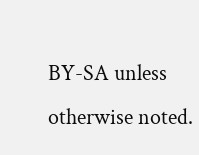BY-SA unless otherwise noted.